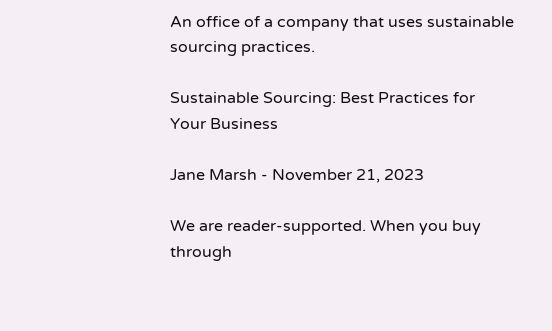An office of a company that uses sustainable sourcing practices.

Sustainable Sourcing: Best Practices for Your Business

Jane Marsh - November 21, 2023

We are reader-supported. When you buy through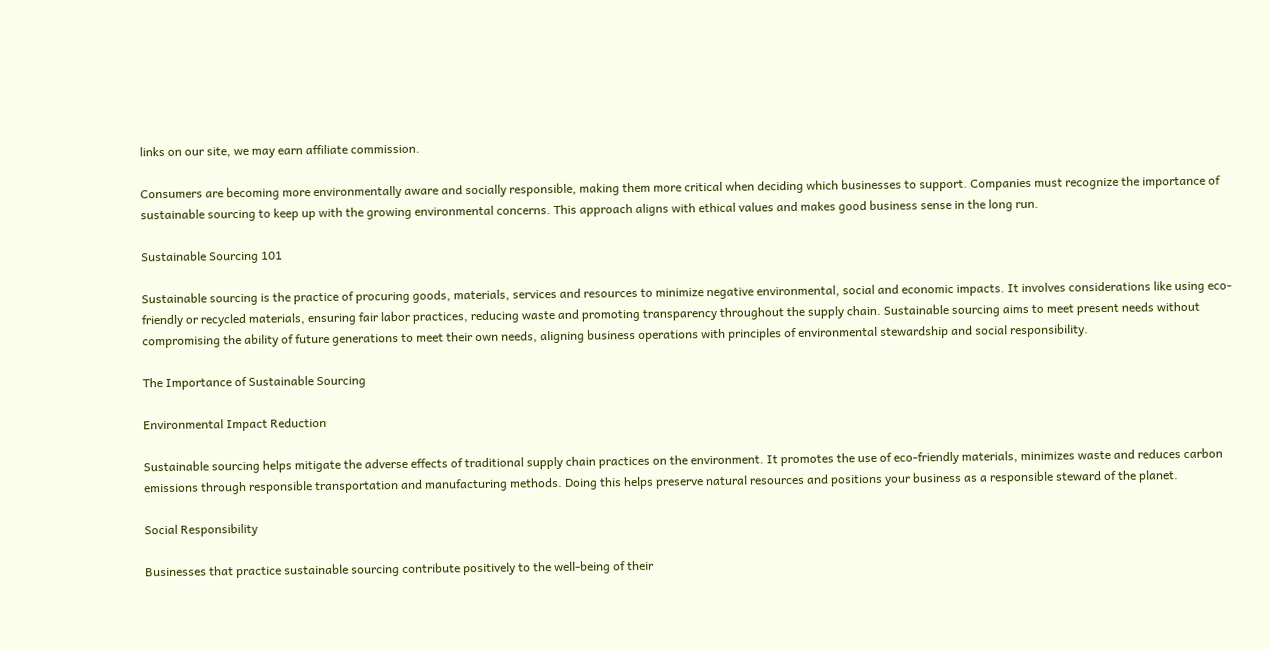links on our site, we may earn affiliate commission.

Consumers are becoming more environmentally aware and socially responsible, making them more critical when deciding which businesses to support. Companies must recognize the importance of sustainable sourcing to keep up with the growing environmental concerns. This approach aligns with ethical values and makes good business sense in the long run.

Sustainable Sourcing 101

Sustainable sourcing is the practice of procuring goods, materials, services and resources to minimize negative environmental, social and economic impacts. It involves considerations like using eco-friendly or recycled materials, ensuring fair labor practices, reducing waste and promoting transparency throughout the supply chain. Sustainable sourcing aims to meet present needs without compromising the ability of future generations to meet their own needs, aligning business operations with principles of environmental stewardship and social responsibility.

The Importance of Sustainable Sourcing

Environmental Impact Reduction

Sustainable sourcing helps mitigate the adverse effects of traditional supply chain practices on the environment. It promotes the use of eco-friendly materials, minimizes waste and reduces carbon emissions through responsible transportation and manufacturing methods. Doing this helps preserve natural resources and positions your business as a responsible steward of the planet.

Social Responsibility

Businesses that practice sustainable sourcing contribute positively to the well-being of their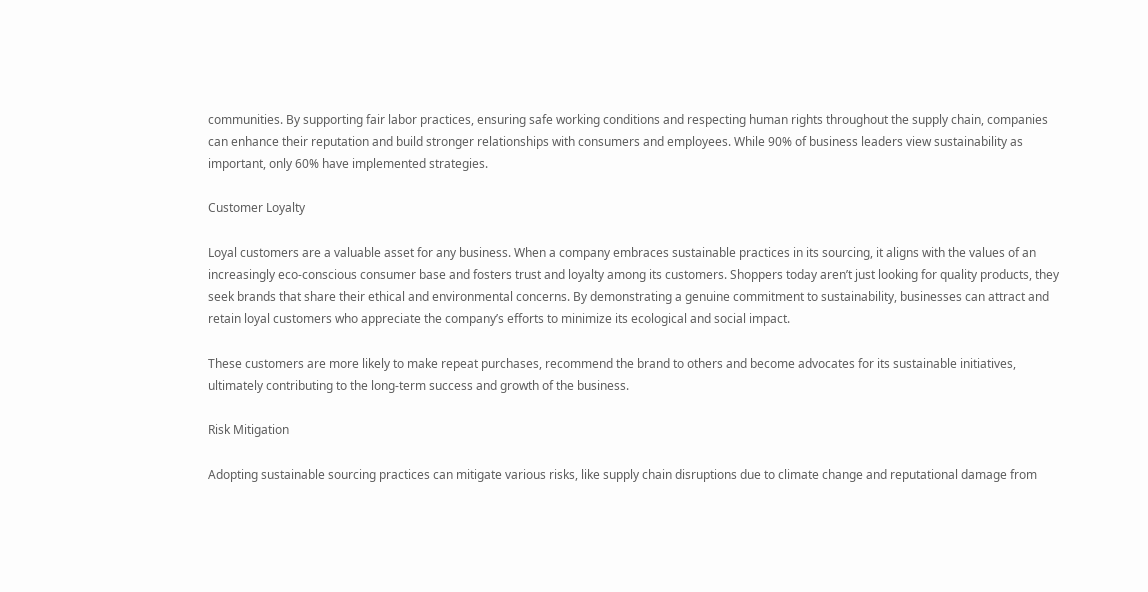communities. By supporting fair labor practices, ensuring safe working conditions and respecting human rights throughout the supply chain, companies can enhance their reputation and build stronger relationships with consumers and employees. While 90% of business leaders view sustainability as important, only 60% have implemented strategies.

Customer Loyalty

Loyal customers are a valuable asset for any business. When a company embraces sustainable practices in its sourcing, it aligns with the values of an increasingly eco-conscious consumer base and fosters trust and loyalty among its customers. Shoppers today aren’t just looking for quality products, they seek brands that share their ethical and environmental concerns. By demonstrating a genuine commitment to sustainability, businesses can attract and retain loyal customers who appreciate the company’s efforts to minimize its ecological and social impact.

These customers are more likely to make repeat purchases, recommend the brand to others and become advocates for its sustainable initiatives, ultimately contributing to the long-term success and growth of the business.

Risk Mitigation

Adopting sustainable sourcing practices can mitigate various risks, like supply chain disruptions due to climate change and reputational damage from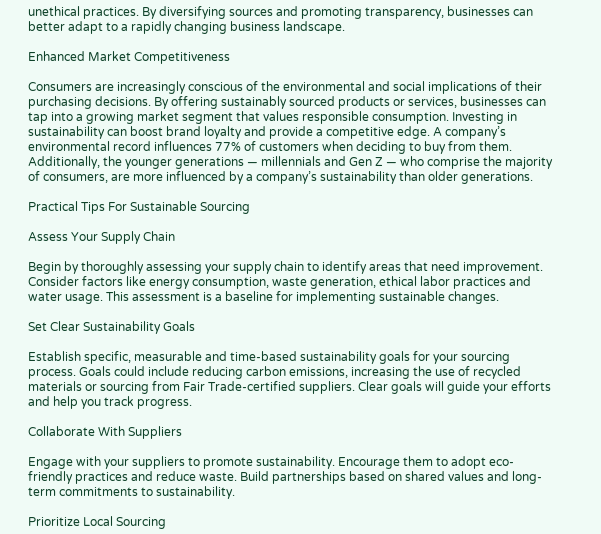unethical practices. By diversifying sources and promoting transparency, businesses can better adapt to a rapidly changing business landscape.

Enhanced Market Competitiveness

Consumers are increasingly conscious of the environmental and social implications of their purchasing decisions. By offering sustainably sourced products or services, businesses can tap into a growing market segment that values responsible consumption. Investing in sustainability can boost brand loyalty and provide a competitive edge. A company’s environmental record influences 77% of customers when deciding to buy from them. Additionally, the younger generations — millennials and Gen Z — who comprise the majority of consumers, are more influenced by a company’s sustainability than older generations.

Practical Tips For Sustainable Sourcing

Assess Your Supply Chain

Begin by thoroughly assessing your supply chain to identify areas that need improvement. Consider factors like energy consumption, waste generation, ethical labor practices and water usage. This assessment is a baseline for implementing sustainable changes.

Set Clear Sustainability Goals

Establish specific, measurable and time-based sustainability goals for your sourcing process. Goals could include reducing carbon emissions, increasing the use of recycled materials or sourcing from Fair Trade-certified suppliers. Clear goals will guide your efforts and help you track progress.

Collaborate With Suppliers

Engage with your suppliers to promote sustainability. Encourage them to adopt eco-friendly practices and reduce waste. Build partnerships based on shared values and long-term commitments to sustainability.

Prioritize Local Sourcing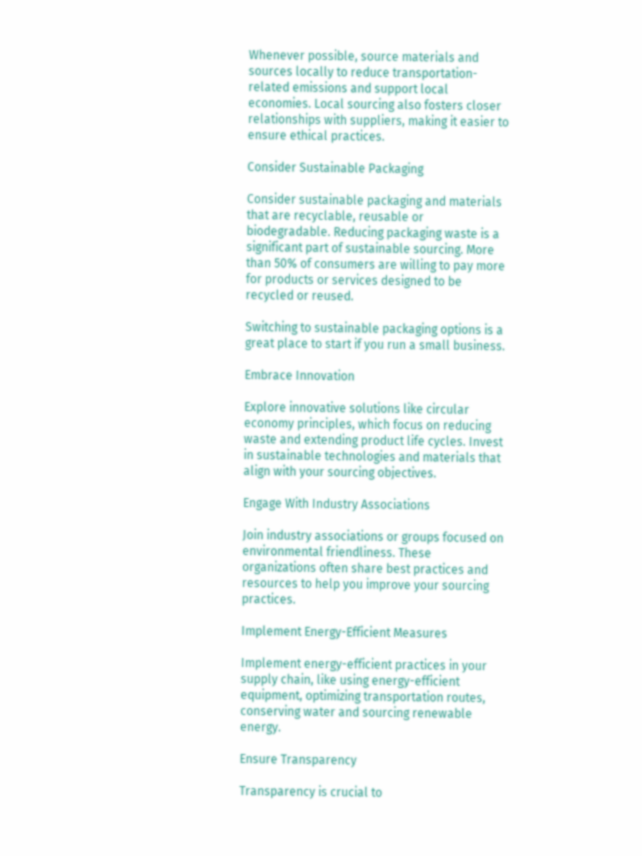Whenever possible, source materials and sources locally to reduce transportation-related emissions and support local economies. Local sourcing also fosters closer relationships with suppliers, making it easier to ensure ethical practices.

Consider Sustainable Packaging

Consider sustainable packaging and materials that are recyclable, reusable or biodegradable. Reducing packaging waste is a significant part of sustainable sourcing. More than 50% of consumers are willing to pay more for products or services designed to be recycled or reused.

Switching to sustainable packaging options is a great place to start if you run a small business.

Embrace Innovation

Explore innovative solutions like circular economy principles, which focus on reducing waste and extending product life cycles. Invest in sustainable technologies and materials that align with your sourcing objectives.

Engage With Industry Associations

Join industry associations or groups focused on environmental friendliness. These organizations often share best practices and resources to help you improve your sourcing practices.

Implement Energy-Efficient Measures

Implement energy-efficient practices in your supply chain, like using energy-efficient equipment, optimizing transportation routes, conserving water and sourcing renewable energy.

Ensure Transparency

Transparency is crucial to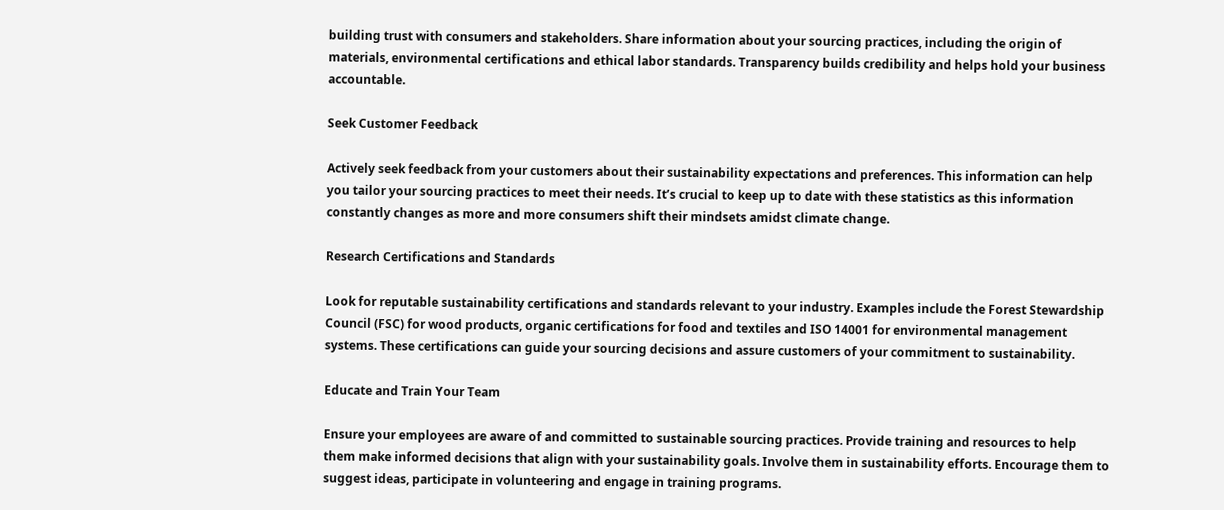building trust with consumers and stakeholders. Share information about your sourcing practices, including the origin of materials, environmental certifications and ethical labor standards. Transparency builds credibility and helps hold your business accountable.

Seek Customer Feedback

Actively seek feedback from your customers about their sustainability expectations and preferences. This information can help you tailor your sourcing practices to meet their needs. It’s crucial to keep up to date with these statistics as this information constantly changes as more and more consumers shift their mindsets amidst climate change.

Research Certifications and Standards

Look for reputable sustainability certifications and standards relevant to your industry. Examples include the Forest Stewardship Council (FSC) for wood products, organic certifications for food and textiles and ISO 14001 for environmental management systems. These certifications can guide your sourcing decisions and assure customers of your commitment to sustainability.

Educate and Train Your Team

Ensure your employees are aware of and committed to sustainable sourcing practices. Provide training and resources to help them make informed decisions that align with your sustainability goals. Involve them in sustainability efforts. Encourage them to suggest ideas, participate in volunteering and engage in training programs.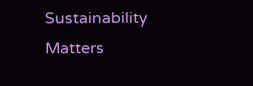Sustainability Matters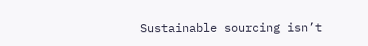Sustainable sourcing isn’t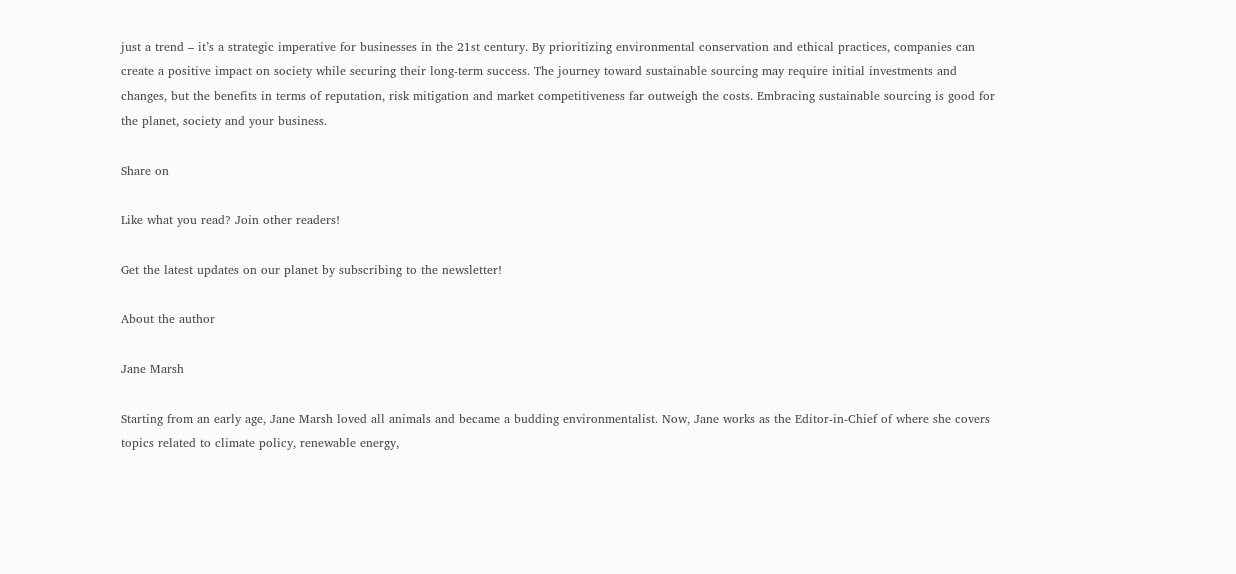just a trend – it’s a strategic imperative for businesses in the 21st century. By prioritizing environmental conservation and ethical practices, companies can create a positive impact on society while securing their long-term success. The journey toward sustainable sourcing may require initial investments and changes, but the benefits in terms of reputation, risk mitigation and market competitiveness far outweigh the costs. Embracing sustainable sourcing is good for the planet, society and your business.

Share on

Like what you read? Join other readers!

Get the latest updates on our planet by subscribing to the newsletter!

About the author

Jane Marsh

Starting from an early age, Jane Marsh loved all animals and became a budding environmentalist. Now, Jane works as the Editor-in-Chief of where she covers topics related to climate policy, renewable energy,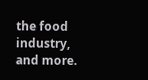the food industry, and more.